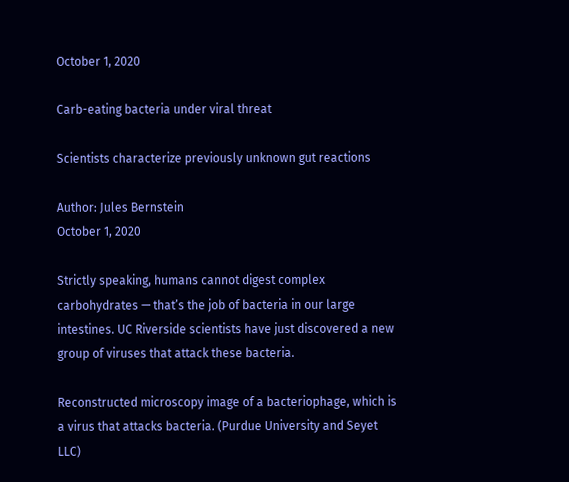October 1, 2020

Carb-eating bacteria under viral threat

Scientists characterize previously unknown gut reactions

Author: Jules Bernstein
October 1, 2020

Strictly speaking, humans cannot digest complex carbohydrates — that’s the job of bacteria in our large intestines. UC Riverside scientists have just discovered a new group of viruses that attack these bacteria.

Reconstructed microscopy image of a bacteriophage, which is a virus that attacks bacteria. (Purdue University and Seyet LLC)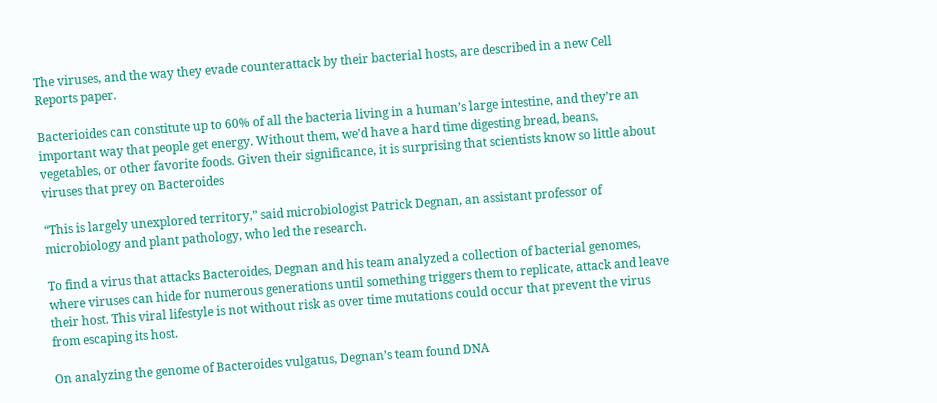The viruses, and the way they evade counterattack by their bacterial hosts, are described in a new Cell Reports paper.

Bacterioides can constitute up to 60% of all the bacteria living in a human’s large intestine, and they’re an important way that people get energy. Without them, we’d have a hard time digesting bread, beans, vegetables, or other favorite foods. Given their significance, it is surprising that scientists know so little about viruses that prey on Bacteroides

“This is largely unexplored territory,” said microbiologist Patrick Degnan, an assistant professor of microbiology and plant pathology, who led the research.

To find a virus that attacks Bacteroides, Degnan and his team analyzed a collection of bacterial genomes, where viruses can hide for numerous generations until something triggers them to replicate, attack and leave their host. This viral lifestyle is not without risk as over time mutations could occur that prevent the virus from escaping its host.

On analyzing the genome of Bacteroides vulgatus, Degnan’s team found DNA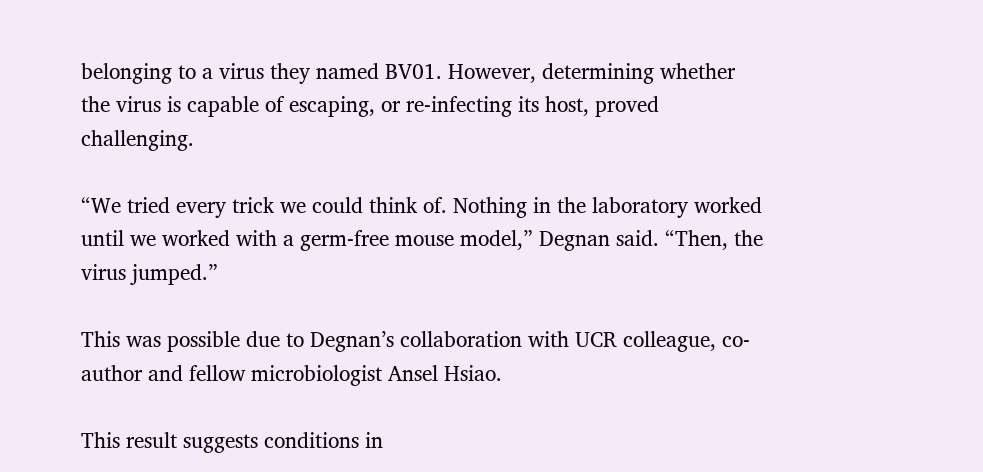belonging to a virus they named BV01. However, determining whether the virus is capable of escaping, or re-infecting its host, proved challenging.

“We tried every trick we could think of. Nothing in the laboratory worked until we worked with a germ-free mouse model,” Degnan said. “Then, the virus jumped.”

This was possible due to Degnan’s collaboration with UCR colleague, co-author and fellow microbiologist Ansel Hsiao.

This result suggests conditions in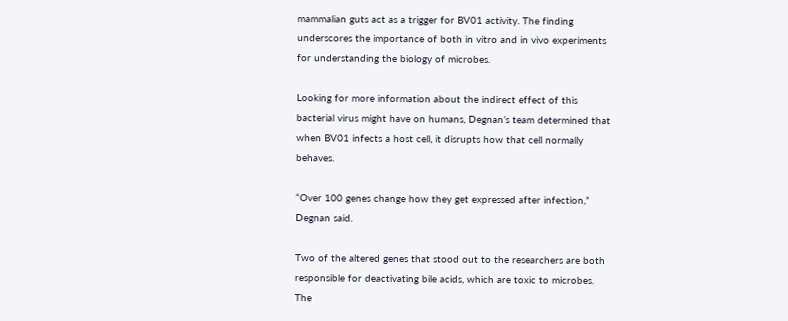mammalian guts act as a trigger for BV01 activity. The finding underscores the importance of both in vitro and in vivo experiments for understanding the biology of microbes.

Looking for more information about the indirect effect of this bacterial virus might have on humans, Degnan’s team determined that when BV01 infects a host cell, it disrupts how that cell normally behaves.

“Over 100 genes change how they get expressed after infection,” Degnan said.

Two of the altered genes that stood out to the researchers are both responsible for deactivating bile acids, which are toxic to microbes. The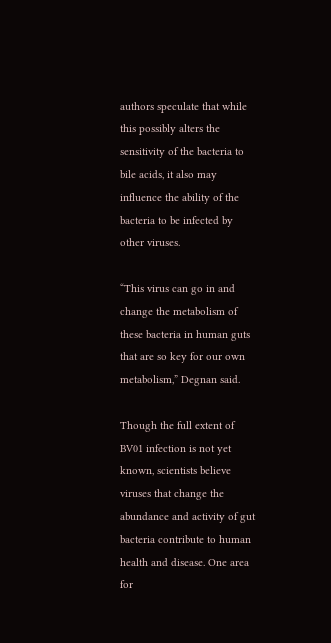authors speculate that while this possibly alters the sensitivity of the bacteria to bile acids, it also may influence the ability of the bacteria to be infected by other viruses.

“This virus can go in and change the metabolism of these bacteria in human guts that are so key for our own metabolism,” Degnan said.

Though the full extent of BV01 infection is not yet known, scientists believe viruses that change the abundance and activity of gut bacteria contribute to human health and disease. One area for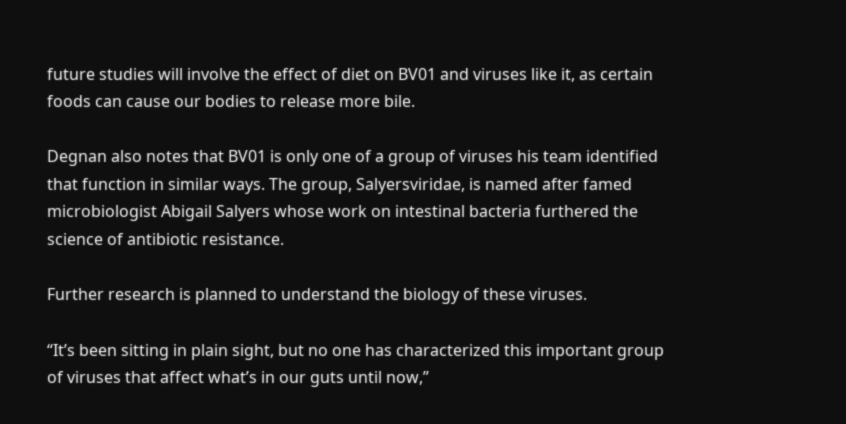future studies will involve the effect of diet on BV01 and viruses like it, as certain foods can cause our bodies to release more bile.

Degnan also notes that BV01 is only one of a group of viruses his team identified that function in similar ways. The group, Salyersviridae, is named after famed microbiologist Abigail Salyers whose work on intestinal bacteria furthered the science of antibiotic resistance.

Further research is planned to understand the biology of these viruses.

“It’s been sitting in plain sight, but no one has characterized this important group of viruses that affect what’s in our guts until now,”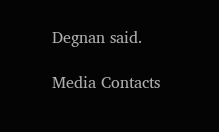Degnan said.

Media Contacts